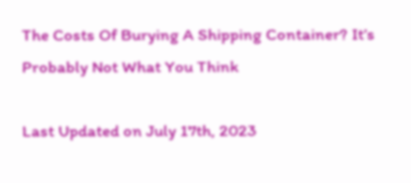The Costs Of Burying A Shipping Container? It’s Probably Not What You Think

Last Updated on July 17th, 2023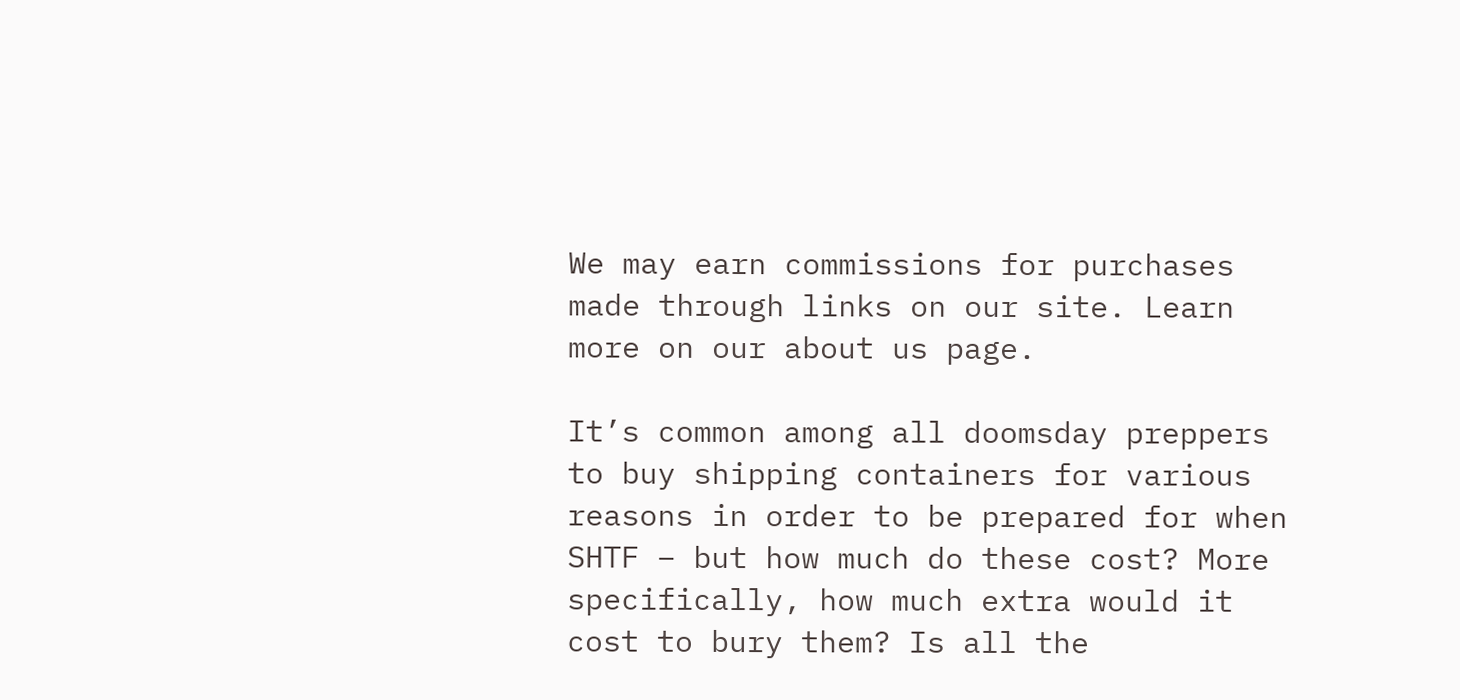We may earn commissions for purchases made through links on our site. Learn more on our about us page.

It’s common among all doomsday preppers to buy shipping containers for various reasons in order to be prepared for when SHTF – but how much do these cost? More specifically, how much extra would it cost to bury them? Is all the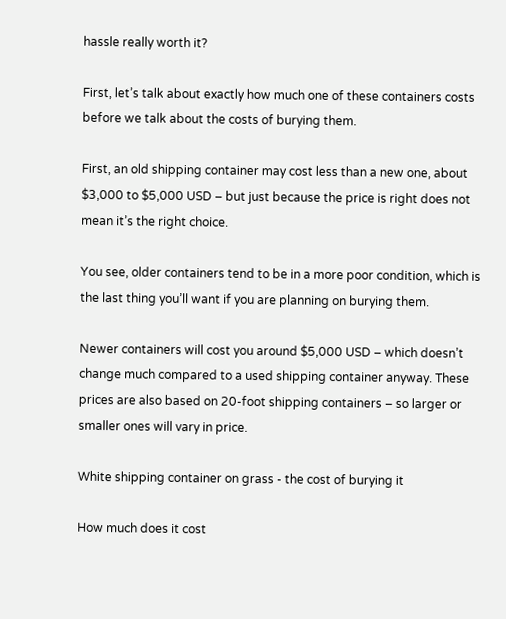hassle really worth it?

First, let’s talk about exactly how much one of these containers costs before we talk about the costs of burying them.

First, an old shipping container may cost less than a new one, about $3,000 to $5,000 USD – but just because the price is right does not mean it’s the right choice.

You see, older containers tend to be in a more poor condition, which is the last thing you’ll want if you are planning on burying them.

Newer containers will cost you around $5,000 USD – which doesn’t change much compared to a used shipping container anyway. These prices are also based on 20-foot shipping containers – so larger or smaller ones will vary in price.

White shipping container on grass - the cost of burying it

How much does it cost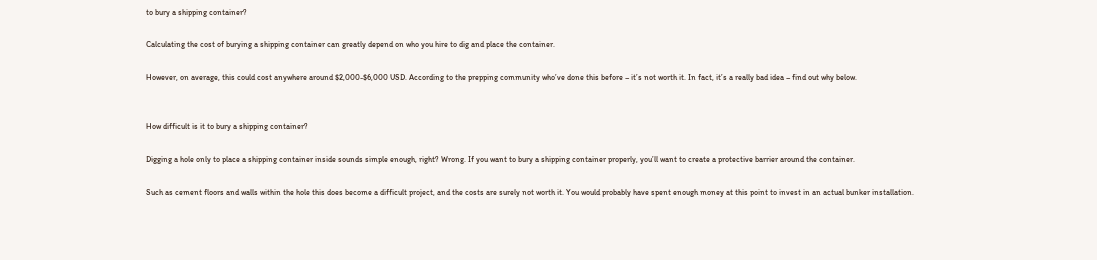to bury a shipping container?

Calculating the cost of burying a shipping container can greatly depend on who you hire to dig and place the container.

However, on average, this could cost anywhere around $2,000-$6,000 USD. According to the prepping community who’ve done this before – it’s not worth it. In fact, it’s a really bad idea – find out why below.


How difficult is it to bury a shipping container?

Digging a hole only to place a shipping container inside sounds simple enough, right? Wrong. If you want to bury a shipping container properly, you’ll want to create a protective barrier around the container.

Such as cement floors and walls within the hole this does become a difficult project, and the costs are surely not worth it. You would probably have spent enough money at this point to invest in an actual bunker installation.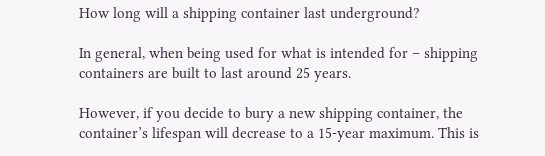How long will a shipping container last underground?

In general, when being used for what is intended for – shipping containers are built to last around 25 years.

However, if you decide to bury a new shipping container, the container’s lifespan will decrease to a 15-year maximum. This is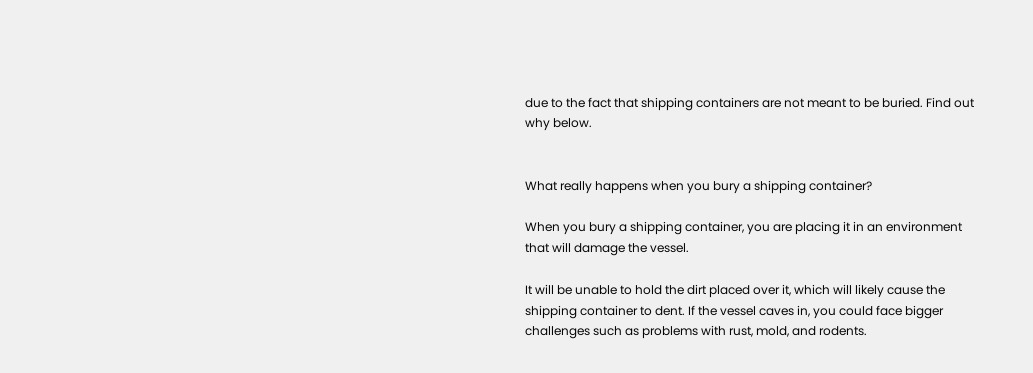due to the fact that shipping containers are not meant to be buried. Find out why below.


What really happens when you bury a shipping container?

When you bury a shipping container, you are placing it in an environment that will damage the vessel.

It will be unable to hold the dirt placed over it, which will likely cause the shipping container to dent. If the vessel caves in, you could face bigger challenges such as problems with rust, mold, and rodents.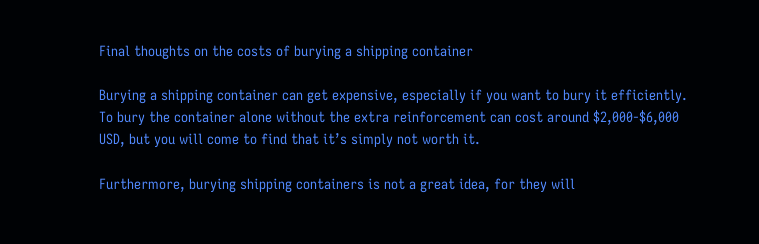Final thoughts on the costs of burying a shipping container

Burying a shipping container can get expensive, especially if you want to bury it efficiently. To bury the container alone without the extra reinforcement can cost around $2,000-$6,000 USD, but you will come to find that it’s simply not worth it.

Furthermore, burying shipping containers is not a great idea, for they will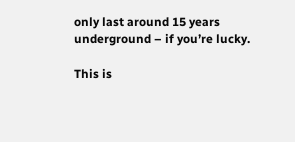only last around 15 years underground – if you’re lucky.

This is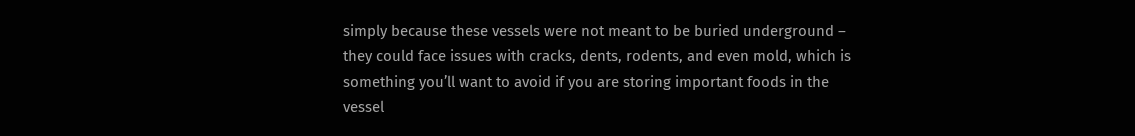simply because these vessels were not meant to be buried underground – they could face issues with cracks, dents, rodents, and even mold, which is something you’ll want to avoid if you are storing important foods in the vessel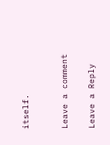itself.


Leave a comment

Leave a Reply